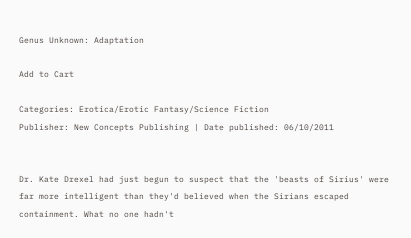Genus Unknown: Adaptation

Add to Cart

Categories: Erotica/Erotic Fantasy/Science Fiction
Publisher: New Concepts Publishing | Date published: 06/10/2011


Dr. Kate Drexel had just begun to suspect that the 'beasts of Sirius' were far more intelligent than they'd believed when the Sirians escaped containment. What no one hadn't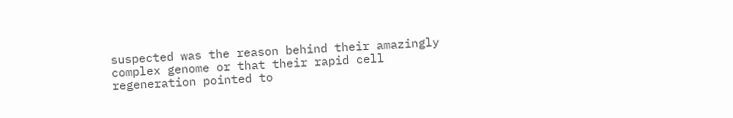suspected was the reason behind their amazingly complex genome or that their rapid cell regeneration pointed to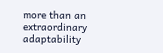more than an extraordinary adaptability